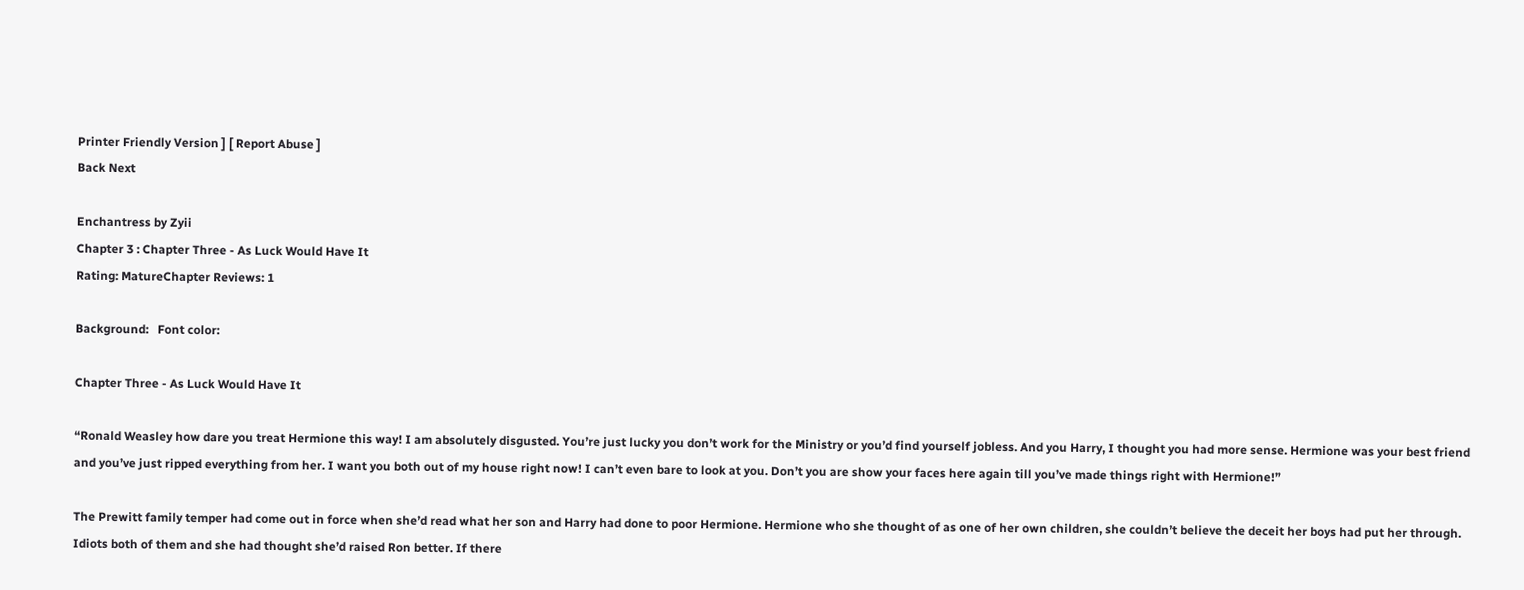Printer Friendly Version ] [ Report Abuse ]
Back Next

Enchantress by Zyii
Chapter 3 : Chapter Three - As Luck Would Have It
Rating: MatureChapter Reviews: 1

Background:   Font color:

Chapter Three - As Luck Would Have It

“Ronald Weasley how dare you treat Hermione this way! I am absolutely disgusted. You’re just lucky you don’t work for the Ministry or you’d find yourself jobless. And you Harry, I thought you had more sense. Hermione was your best friend and you’ve just ripped everything from her. I want you both out of my house right now! I can’t even bare to look at you. Don’t you are show your faces here again till you’ve made things right with Hermione!”

The Prewitt family temper had come out in force when she’d read what her son and Harry had done to poor Hermione. Hermione who she thought of as one of her own children, she couldn’t believe the deceit her boys had put her through. Idiots both of them and she had thought she’d raised Ron better. If there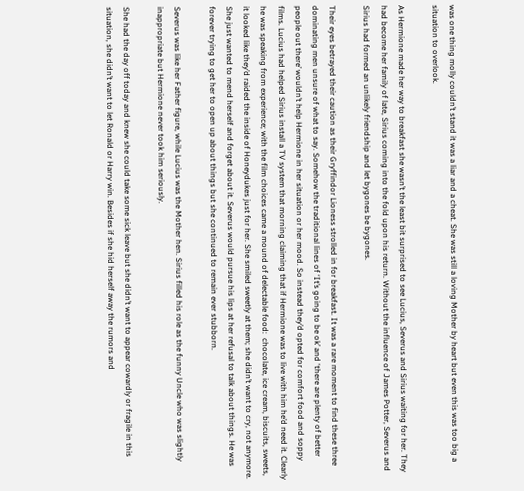was one thing molly couldn’t stand it was a liar and a cheat. She was still a loving Mother by heart but even this was too big a situation to overlook.

As Hermione made her way to breakfast she wasn’t the least bit surprised to see Lucius, Severus and Sirius waiting for her. They had become her family of late, Sirius coming into the fold upon his return. Without the influence of James Potter, Severus and Sirius had formed an unlikely friendship and let bygones be bygones.

Their eyes betrayed their caution as their Gryffindor Lioness strolled in for breakfast. It was a rare moment to find these three dominating men unsure of what to say. Somehow the traditional lines of ‘It’s going to be ok’ and ‘there are plenty of better people out there’ wouldn’t help Hermione in her situation or her mood. So instead they’d opted for comfort food and soppy films. Lucius had helped Sirius install a TV system that morning claiming that if Hermione was to live with him he’d need it. Clearly he was speaking from experience; with the film choices came a mound of delectable food:  chocolate, ice cream, biscuits, sweets, it looked like they’d raided the inside of Honeydukes just for her. She smiled sweetly at them; she didn’t want to cry, not anymore. She just wanted to mend herself and forget about it. Severus would pursue his lips at her refusal to talk about things. He was forever trying to get her to open up about things but she continued to remain ever stubborn.

Severus was like her Father figure, while Lucius was the Mother hen. Sirius filled his role as the funny Uncle who was slightly inappropriate but Hermione never took him seriously.

She had the day off today and knew she could take some sick leave but she didn’t want to appear cowardly or fragile in this situation, she didn’t want to let Ronald or Harry win. Besides if she hid herself away the rumors and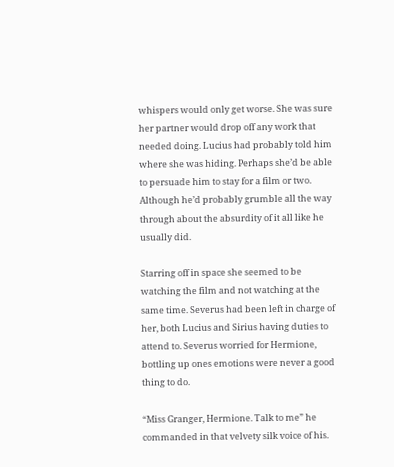whispers would only get worse. She was sure her partner would drop off any work that needed doing. Lucius had probably told him where she was hiding. Perhaps she’d be able to persuade him to stay for a film or two. Although he’d probably grumble all the way through about the absurdity of it all like he usually did.

Starring off in space she seemed to be watching the film and not watching at the same time. Severus had been left in charge of her, both Lucius and Sirius having duties to attend to. Severus worried for Hermione, bottling up ones emotions were never a good thing to do.

“Miss Granger, Hermione. Talk to me” he commanded in that velvety silk voice of his.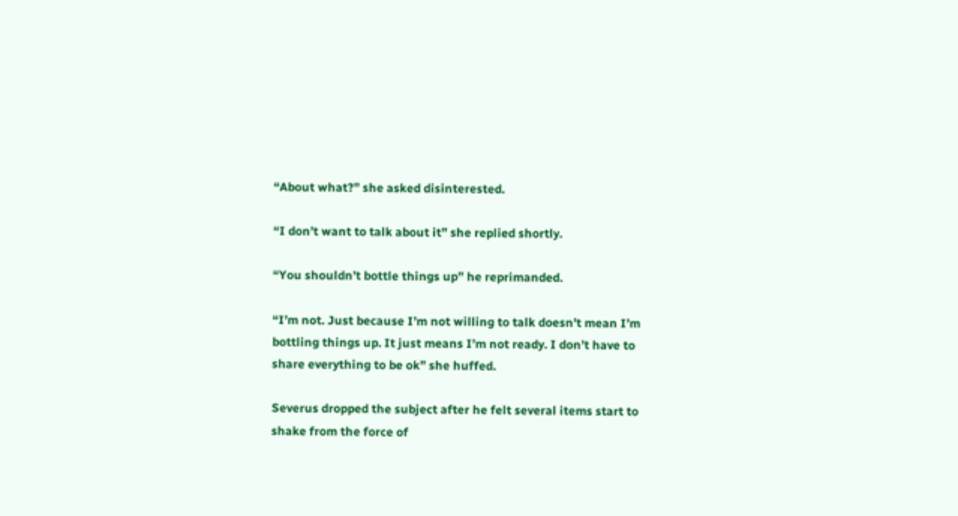“About what?” she asked disinterested.

“I don’t want to talk about it” she replied shortly.

“You shouldn’t bottle things up” he reprimanded.

“I’m not. Just because I’m not willing to talk doesn’t mean I’m bottling things up. It just means I’m not ready. I don’t have to share everything to be ok” she huffed.

Severus dropped the subject after he felt several items start to shake from the force of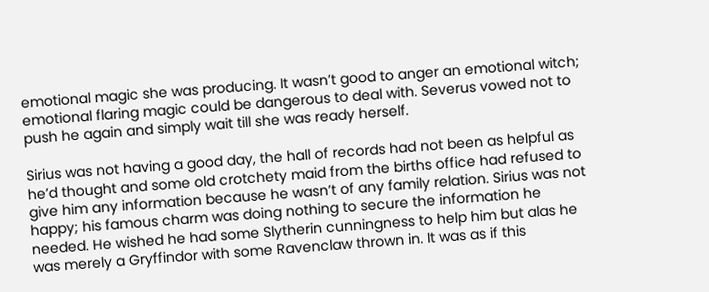emotional magic she was producing. It wasn’t good to anger an emotional witch; emotional flaring magic could be dangerous to deal with. Severus vowed not to push he again and simply wait till she was ready herself.

Sirius was not having a good day, the hall of records had not been as helpful as he’d thought and some old crotchety maid from the births office had refused to give him any information because he wasn’t of any family relation. Sirius was not happy; his famous charm was doing nothing to secure the information he needed. He wished he had some Slytherin cunningness to help him but alas he was merely a Gryffindor with some Ravenclaw thrown in. It was as if this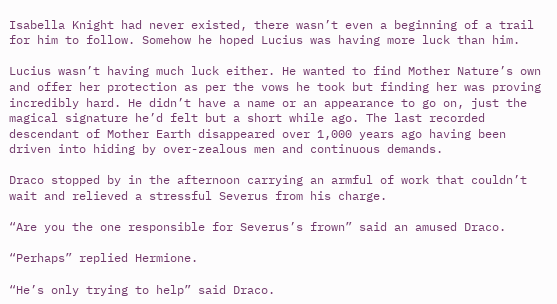Isabella Knight had never existed, there wasn’t even a beginning of a trail for him to follow. Somehow he hoped Lucius was having more luck than him.

Lucius wasn’t having much luck either. He wanted to find Mother Nature’s own and offer her protection as per the vows he took but finding her was proving incredibly hard. He didn’t have a name or an appearance to go on, just the magical signature he’d felt but a short while ago. The last recorded descendant of Mother Earth disappeared over 1,000 years ago having been driven into hiding by over-zealous men and continuous demands.

Draco stopped by in the afternoon carrying an armful of work that couldn’t wait and relieved a stressful Severus from his charge.

“Are you the one responsible for Severus’s frown” said an amused Draco.

“Perhaps” replied Hermione.

“He’s only trying to help” said Draco.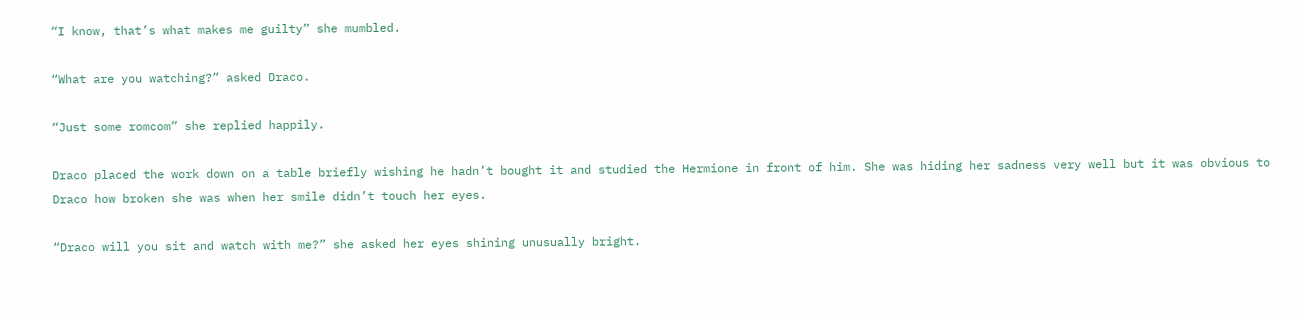“I know, that’s what makes me guilty” she mumbled.

“What are you watching?” asked Draco.

“Just some romcom” she replied happily.

Draco placed the work down on a table briefly wishing he hadn’t bought it and studied the Hermione in front of him. She was hiding her sadness very well but it was obvious to Draco how broken she was when her smile didn’t touch her eyes.

“Draco will you sit and watch with me?” she asked her eyes shining unusually bright.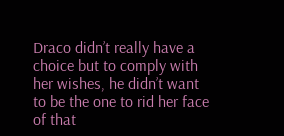Draco didn’t really have a choice but to comply with her wishes, he didn’t want to be the one to rid her face of that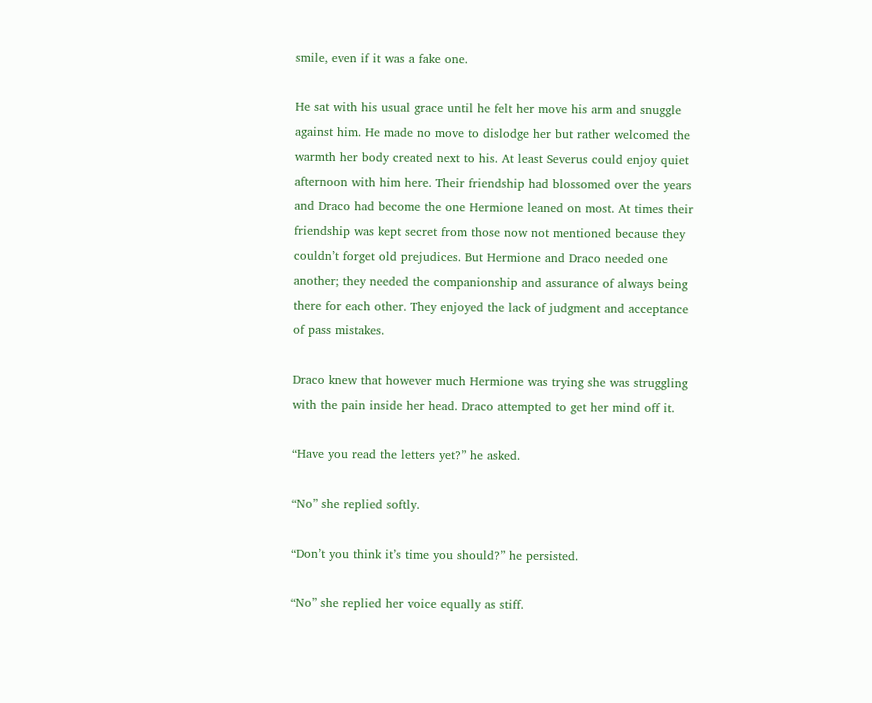smile, even if it was a fake one.

He sat with his usual grace until he felt her move his arm and snuggle against him. He made no move to dislodge her but rather welcomed the warmth her body created next to his. At least Severus could enjoy quiet afternoon with him here. Their friendship had blossomed over the years and Draco had become the one Hermione leaned on most. At times their friendship was kept secret from those now not mentioned because they couldn’t forget old prejudices. But Hermione and Draco needed one another; they needed the companionship and assurance of always being there for each other. They enjoyed the lack of judgment and acceptance of pass mistakes.

Draco knew that however much Hermione was trying she was struggling with the pain inside her head. Draco attempted to get her mind off it.

“Have you read the letters yet?” he asked.

“No” she replied softly.

“Don’t you think it’s time you should?” he persisted.

“No” she replied her voice equally as stiff.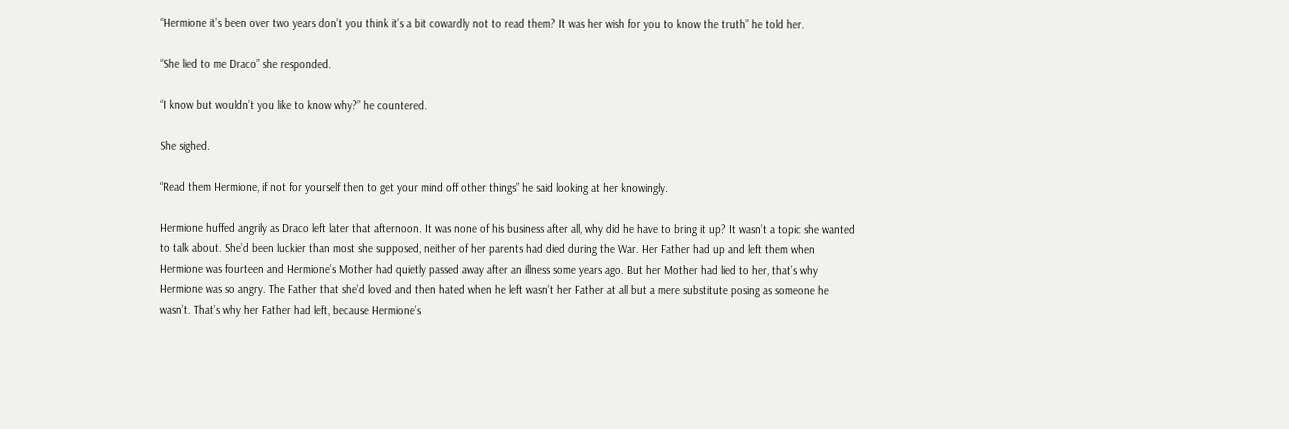“Hermione it’s been over two years don’t you think it’s a bit cowardly not to read them? It was her wish for you to know the truth” he told her.

“She lied to me Draco” she responded.

“I know but wouldn’t you like to know why?” he countered.

She sighed.

“Read them Hermione, if not for yourself then to get your mind off other things” he said looking at her knowingly.

Hermione huffed angrily as Draco left later that afternoon. It was none of his business after all, why did he have to bring it up? It wasn’t a topic she wanted to talk about. She’d been luckier than most she supposed, neither of her parents had died during the War. Her Father had up and left them when Hermione was fourteen and Hermione’s Mother had quietly passed away after an illness some years ago. But her Mother had lied to her, that’s why Hermione was so angry. The Father that she’d loved and then hated when he left wasn’t her Father at all but a mere substitute posing as someone he wasn’t. That’s why her Father had left, because Hermione’s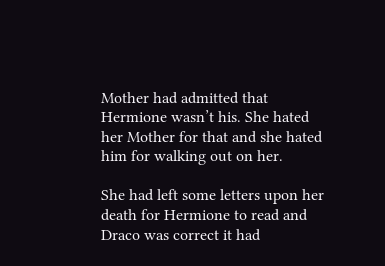Mother had admitted that Hermione wasn’t his. She hated her Mother for that and she hated him for walking out on her.

She had left some letters upon her death for Hermione to read and Draco was correct it had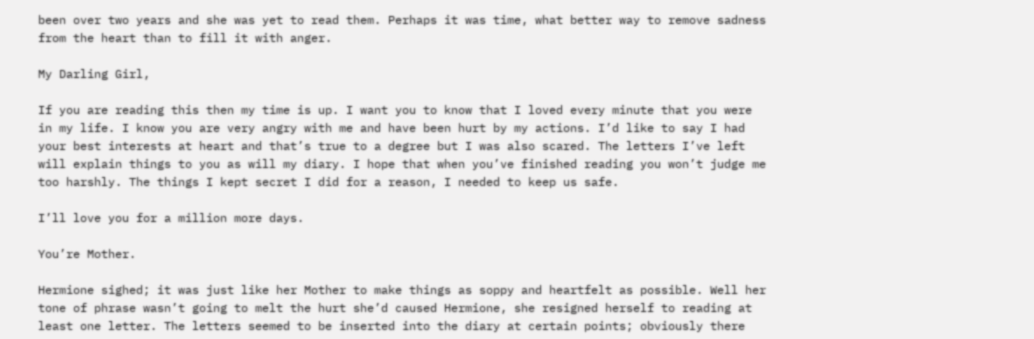been over two years and she was yet to read them. Perhaps it was time, what better way to remove sadness from the heart than to fill it with anger.

My Darling Girl,

If you are reading this then my time is up. I want you to know that I loved every minute that you were in my life. I know you are very angry with me and have been hurt by my actions. I’d like to say I had your best interests at heart and that’s true to a degree but I was also scared. The letters I’ve left will explain things to you as will my diary. I hope that when you’ve finished reading you won’t judge me too harshly. The things I kept secret I did for a reason, I needed to keep us safe.

I’ll love you for a million more days.

You’re Mother.

Hermione sighed; it was just like her Mother to make things as soppy and heartfelt as possible. Well her tone of phrase wasn’t going to melt the hurt she’d caused Hermione, she resigned herself to reading at least one letter. The letters seemed to be inserted into the diary at certain points; obviously there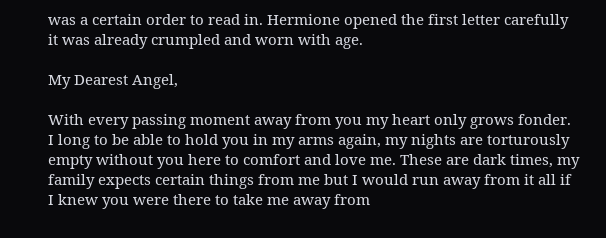was a certain order to read in. Hermione opened the first letter carefully it was already crumpled and worn with age.

My Dearest Angel,

With every passing moment away from you my heart only grows fonder. I long to be able to hold you in my arms again, my nights are torturously empty without you here to comfort and love me. These are dark times, my family expects certain things from me but I would run away from it all if I knew you were there to take me away from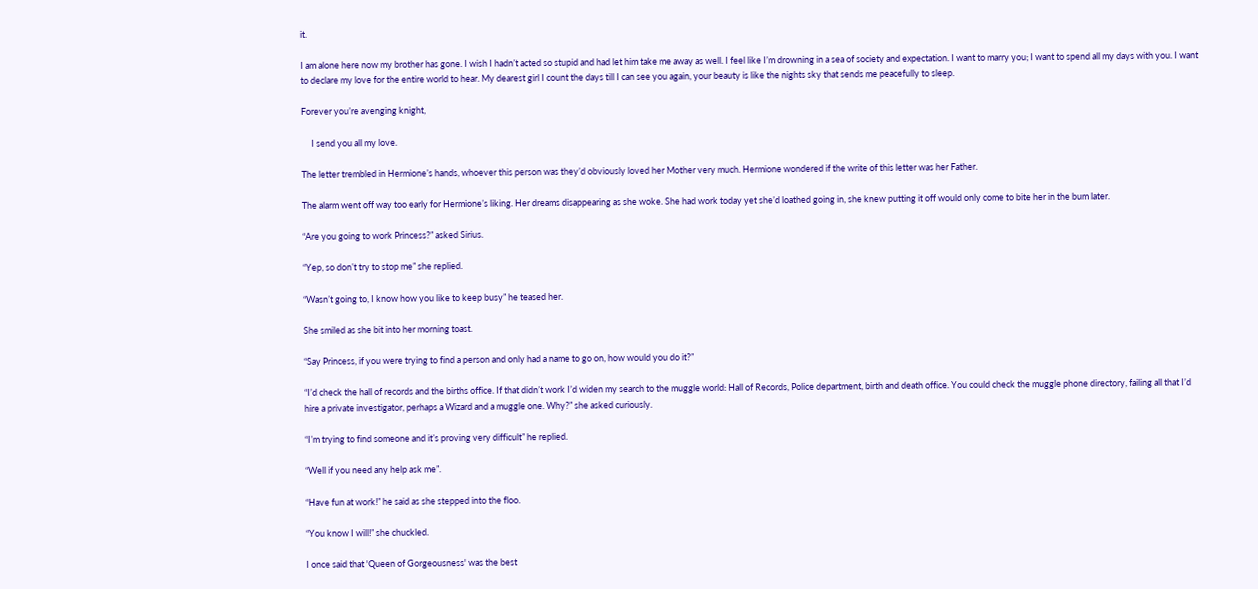it.

I am alone here now my brother has gone. I wish I hadn’t acted so stupid and had let him take me away as well. I feel like I’m drowning in a sea of society and expectation. I want to marry you; I want to spend all my days with you. I want to declare my love for the entire world to hear. My dearest girl I count the days till I can see you again, your beauty is like the nights sky that sends me peacefully to sleep.

Forever you’re avenging knight,

     I send you all my love.

The letter trembled in Hermione’s hands, whoever this person was they’d obviously loved her Mother very much. Hermione wondered if the write of this letter was her Father.

The alarm went off way too early for Hermione’s liking. Her dreams disappearing as she woke. She had work today yet she’d loathed going in, she knew putting it off would only come to bite her in the bum later.

“Are you going to work Princess?” asked Sirius.

“Yep, so don’t try to stop me” she replied.

“Wasn’t going to, I know how you like to keep busy” he teased her.

She smiled as she bit into her morning toast.

“Say Princess, if you were trying to find a person and only had a name to go on, how would you do it?”

“I’d check the hall of records and the births office. If that didn’t work I’d widen my search to the muggle world: Hall of Records, Police department, birth and death office. You could check the muggle phone directory, failing all that I’d hire a private investigator, perhaps a Wizard and a muggle one. Why?” she asked curiously.

“I’m trying to find someone and it’s proving very difficult” he replied.

“Well if you need any help ask me”.

“Have fun at work!” he said as she stepped into the floo.

“You know I will!” she chuckled.

I once said that 'Queen of Gorgeousness' was the best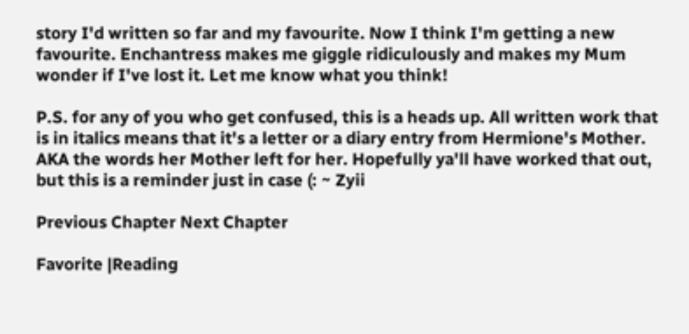story I'd written so far and my favourite. Now I think I'm getting a new favourite. Enchantress makes me giggle ridiculously and makes my Mum wonder if I've lost it. Let me know what you think!

P.S. for any of you who get confused, this is a heads up. All written work that is in italics means that it's a letter or a diary entry from Hermione's Mother. AKA the words her Mother left for her. Hopefully ya'll have worked that out, but this is a reminder just in case (: ~ Zyii

Previous Chapter Next Chapter

Favorite |Reading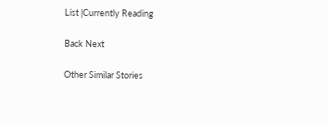List |Currently Reading

Back Next

Other Similar Stories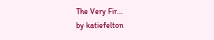The Very Fir...
by katiefelton